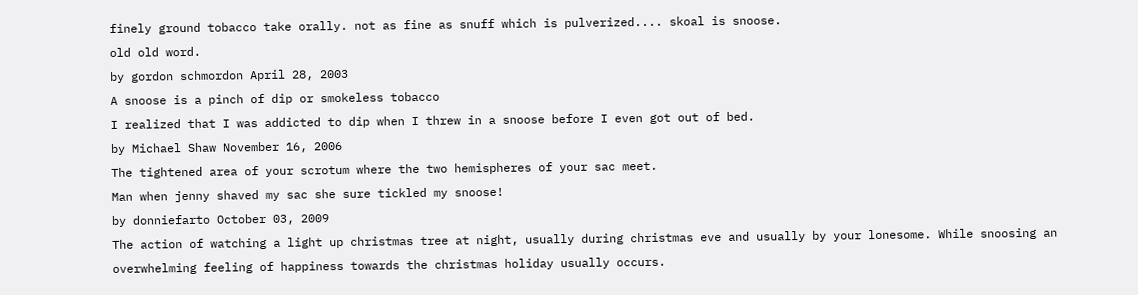finely ground tobacco take orally. not as fine as snuff which is pulverized.... skoal is snoose.
old old word.
by gordon schmordon April 28, 2003
A snoose is a pinch of dip or smokeless tobacco
I realized that I was addicted to dip when I threw in a snoose before I even got out of bed.
by Michael Shaw November 16, 2006
The tightened area of your scrotum where the two hemispheres of your sac meet.
Man when jenny shaved my sac she sure tickled my snoose!
by donniefarto October 03, 2009
The action of watching a light up christmas tree at night, usually during christmas eve and usually by your lonesome. While snoosing an overwhelming feeling of happiness towards the christmas holiday usually occurs.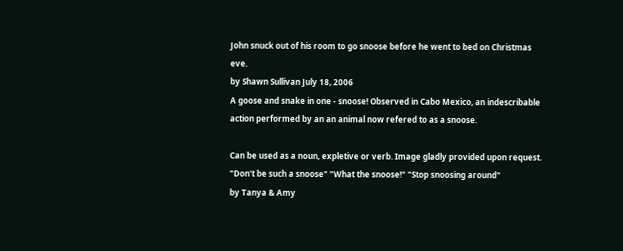John snuck out of his room to go snoose before he went to bed on Christmas eve.
by Shawn Sullivan July 18, 2006
A goose and snake in one - snoose! Observed in Cabo Mexico, an indescribable action performed by an an animal now refered to as a snoose.

Can be used as a noun, expletive or verb. Image gladly provided upon request.
"Don't be such a snoose" "What the snoose!" "Stop snoosing around"
by Tanya & Amy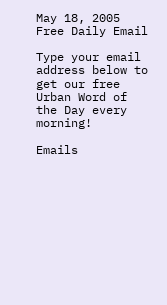May 18, 2005
Free Daily Email

Type your email address below to get our free Urban Word of the Day every morning!

Emails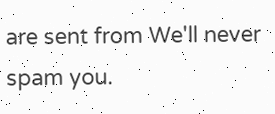are sent from We'll never spam you.